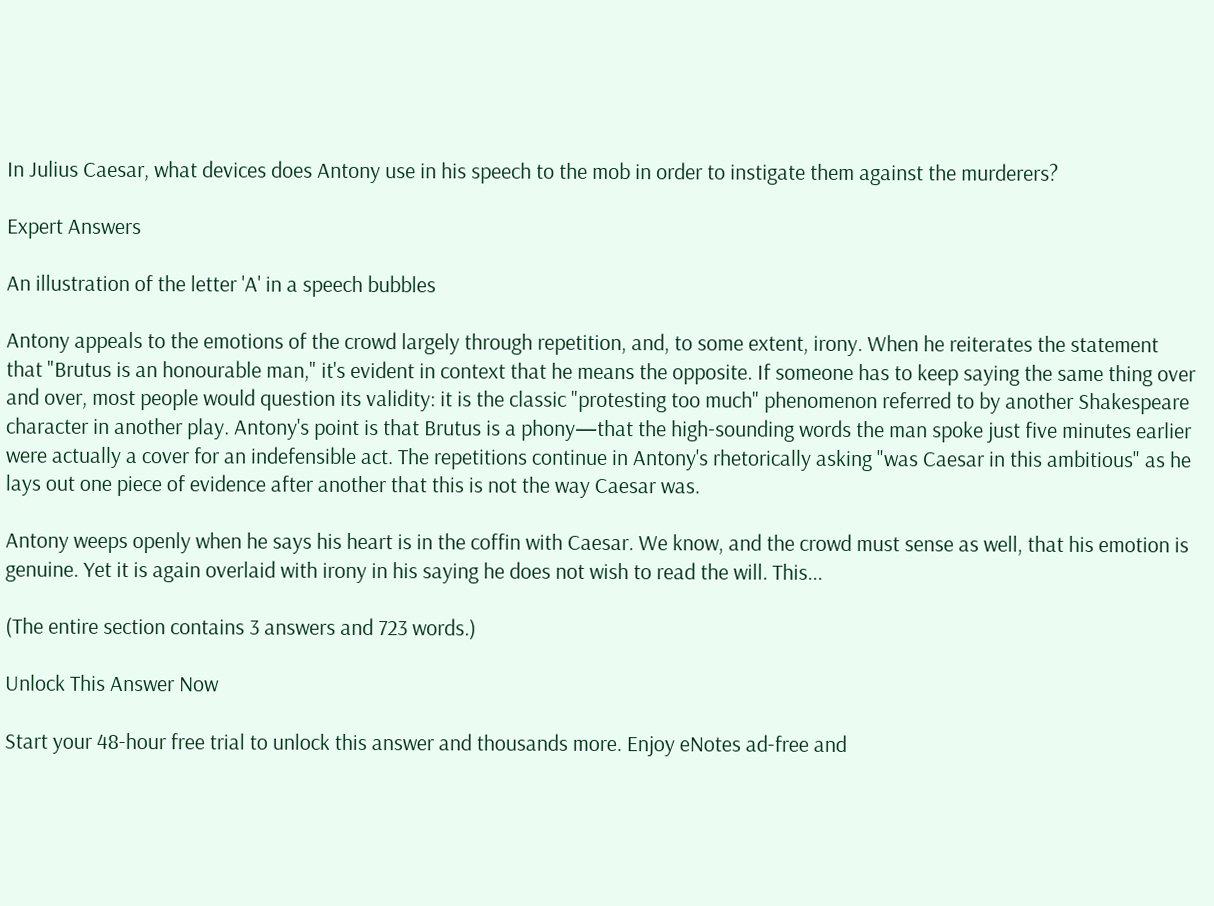In Julius Caesar, what devices does Antony use in his speech to the mob in order to instigate them against the murderers?

Expert Answers

An illustration of the letter 'A' in a speech bubbles

Antony appeals to the emotions of the crowd largely through repetition, and, to some extent, irony. When he reiterates the statement that "Brutus is an honourable man," it's evident in context that he means the opposite. If someone has to keep saying the same thing over and over, most people would question its validity: it is the classic "protesting too much" phenomenon referred to by another Shakespeare character in another play. Antony's point is that Brutus is a phony—that the high-sounding words the man spoke just five minutes earlier were actually a cover for an indefensible act. The repetitions continue in Antony's rhetorically asking "was Caesar in this ambitious" as he lays out one piece of evidence after another that this is not the way Caesar was.

Antony weeps openly when he says his heart is in the coffin with Caesar. We know, and the crowd must sense as well, that his emotion is genuine. Yet it is again overlaid with irony in his saying he does not wish to read the will. This...

(The entire section contains 3 answers and 723 words.)

Unlock This Answer Now

Start your 48-hour free trial to unlock this answer and thousands more. Enjoy eNotes ad-free and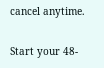cancel anytime.

Start your 48-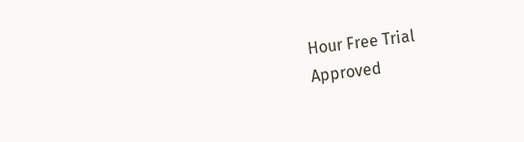Hour Free Trial
Approved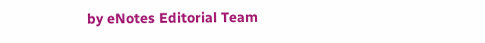by eNotes Editorial Team